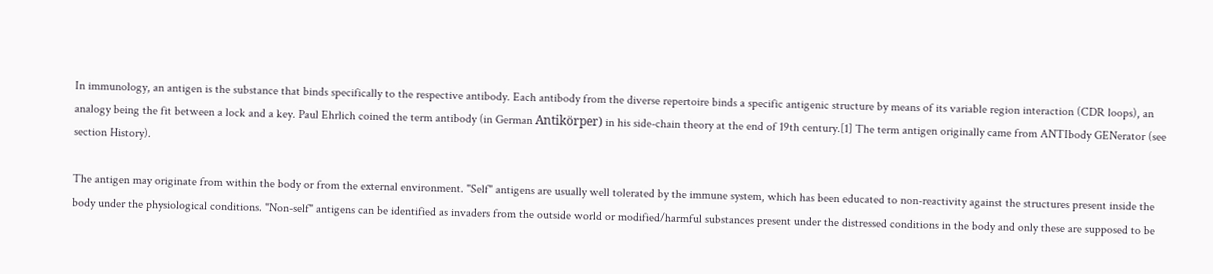In immunology, an antigen is the substance that binds specifically to the respective antibody. Each antibody from the diverse repertoire binds a specific antigenic structure by means of its variable region interaction (CDR loops), an analogy being the fit between a lock and a key. Paul Ehrlich coined the term antibody (in German Antikörper) in his side-chain theory at the end of 19th century.[1] The term antigen originally came from ANTIbody GENerator (see section History).

The antigen may originate from within the body or from the external environment. "Self" antigens are usually well tolerated by the immune system, which has been educated to non-reactivity against the structures present inside the body under the physiological conditions. "Non-self" antigens can be identified as invaders from the outside world or modified/harmful substances present under the distressed conditions in the body and only these are supposed to be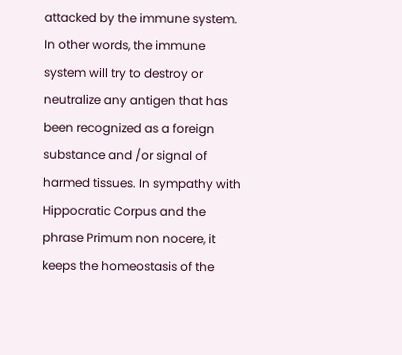attacked by the immune system. In other words, the immune system will try to destroy or neutralize any antigen that has been recognized as a foreign substance and /or signal of harmed tissues. In sympathy with Hippocratic Corpus and the phrase Primum non nocere, it keeps the homeostasis of the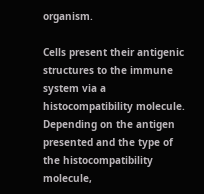organism.

Cells present their antigenic structures to the immune system via a histocompatibility molecule. Depending on the antigen presented and the type of the histocompatibility molecule,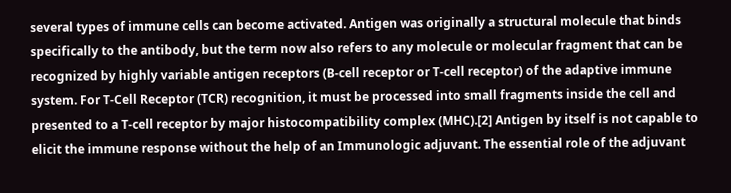several types of immune cells can become activated. Antigen was originally a structural molecule that binds specifically to the antibody, but the term now also refers to any molecule or molecular fragment that can be recognized by highly variable antigen receptors (B-cell receptor or T-cell receptor) of the adaptive immune system. For T-Cell Receptor (TCR) recognition, it must be processed into small fragments inside the cell and presented to a T-cell receptor by major histocompatibility complex (MHC).[2] Antigen by itself is not capable to elicit the immune response without the help of an Immunologic adjuvant. The essential role of the adjuvant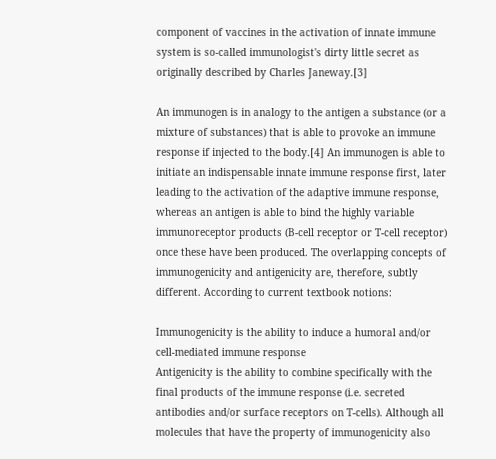component of vaccines in the activation of innate immune system is so-called immunologist's dirty little secret as originally described by Charles Janeway.[3]

An immunogen is in analogy to the antigen a substance (or a mixture of substances) that is able to provoke an immune response if injected to the body.[4] An immunogen is able to initiate an indispensable innate immune response first, later leading to the activation of the adaptive immune response, whereas an antigen is able to bind the highly variable immunoreceptor products (B-cell receptor or T-cell receptor) once these have been produced. The overlapping concepts of immunogenicity and antigenicity are, therefore, subtly different. According to current textbook notions:

Immunogenicity is the ability to induce a humoral and/or cell-mediated immune response
Antigenicity is the ability to combine specifically with the final products of the immune response (i.e. secreted antibodies and/or surface receptors on T-cells). Although all molecules that have the property of immunogenicity also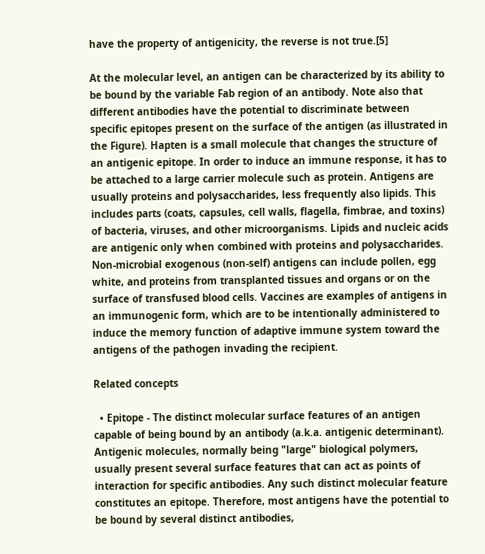have the property of antigenicity, the reverse is not true.[5]

At the molecular level, an antigen can be characterized by its ability to be bound by the variable Fab region of an antibody. Note also that different antibodies have the potential to discriminate between specific epitopes present on the surface of the antigen (as illustrated in the Figure). Hapten is a small molecule that changes the structure of an antigenic epitope. In order to induce an immune response, it has to be attached to a large carrier molecule such as protein. Antigens are usually proteins and polysaccharides, less frequently also lipids. This includes parts (coats, capsules, cell walls, flagella, fimbrae, and toxins) of bacteria, viruses, and other microorganisms. Lipids and nucleic acids are antigenic only when combined with proteins and polysaccharides. Non-microbial exogenous (non-self) antigens can include pollen, egg white, and proteins from transplanted tissues and organs or on the surface of transfused blood cells. Vaccines are examples of antigens in an immunogenic form, which are to be intentionally administered to induce the memory function of adaptive immune system toward the antigens of the pathogen invading the recipient.

Related concepts

  • Epitope - The distinct molecular surface features of an antigen capable of being bound by an antibody (a.k.a. antigenic determinant). Antigenic molecules, normally being "large" biological polymers, usually present several surface features that can act as points of interaction for specific antibodies. Any such distinct molecular feature constitutes an epitope. Therefore, most antigens have the potential to be bound by several distinct antibodies,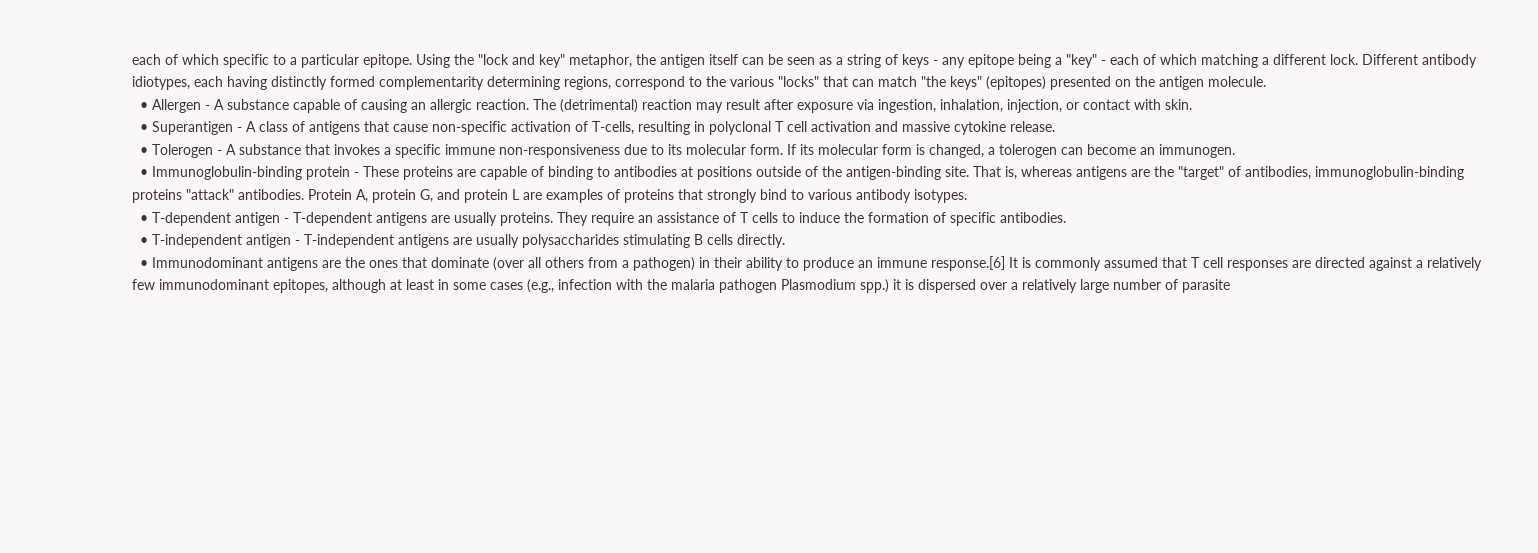each of which specific to a particular epitope. Using the "lock and key" metaphor, the antigen itself can be seen as a string of keys - any epitope being a "key" - each of which matching a different lock. Different antibody idiotypes, each having distinctly formed complementarity determining regions, correspond to the various "locks" that can match "the keys" (epitopes) presented on the antigen molecule.
  • Allergen - A substance capable of causing an allergic reaction. The (detrimental) reaction may result after exposure via ingestion, inhalation, injection, or contact with skin.
  • Superantigen - A class of antigens that cause non-specific activation of T-cells, resulting in polyclonal T cell activation and massive cytokine release.
  • Tolerogen - A substance that invokes a specific immune non-responsiveness due to its molecular form. If its molecular form is changed, a tolerogen can become an immunogen.
  • Immunoglobulin-binding protein - These proteins are capable of binding to antibodies at positions outside of the antigen-binding site. That is, whereas antigens are the "target" of antibodies, immunoglobulin-binding proteins "attack" antibodies. Protein A, protein G, and protein L are examples of proteins that strongly bind to various antibody isotypes.
  • T-dependent antigen - T-dependent antigens are usually proteins. They require an assistance of T cells to induce the formation of specific antibodies.
  • T-independent antigen - T-independent antigens are usually polysaccharides stimulating B cells directly.
  • Immunodominant antigens are the ones that dominate (over all others from a pathogen) in their ability to produce an immune response.[6] It is commonly assumed that T cell responses are directed against a relatively few immunodominant epitopes, although at least in some cases (e.g., infection with the malaria pathogen Plasmodium spp.) it is dispersed over a relatively large number of parasite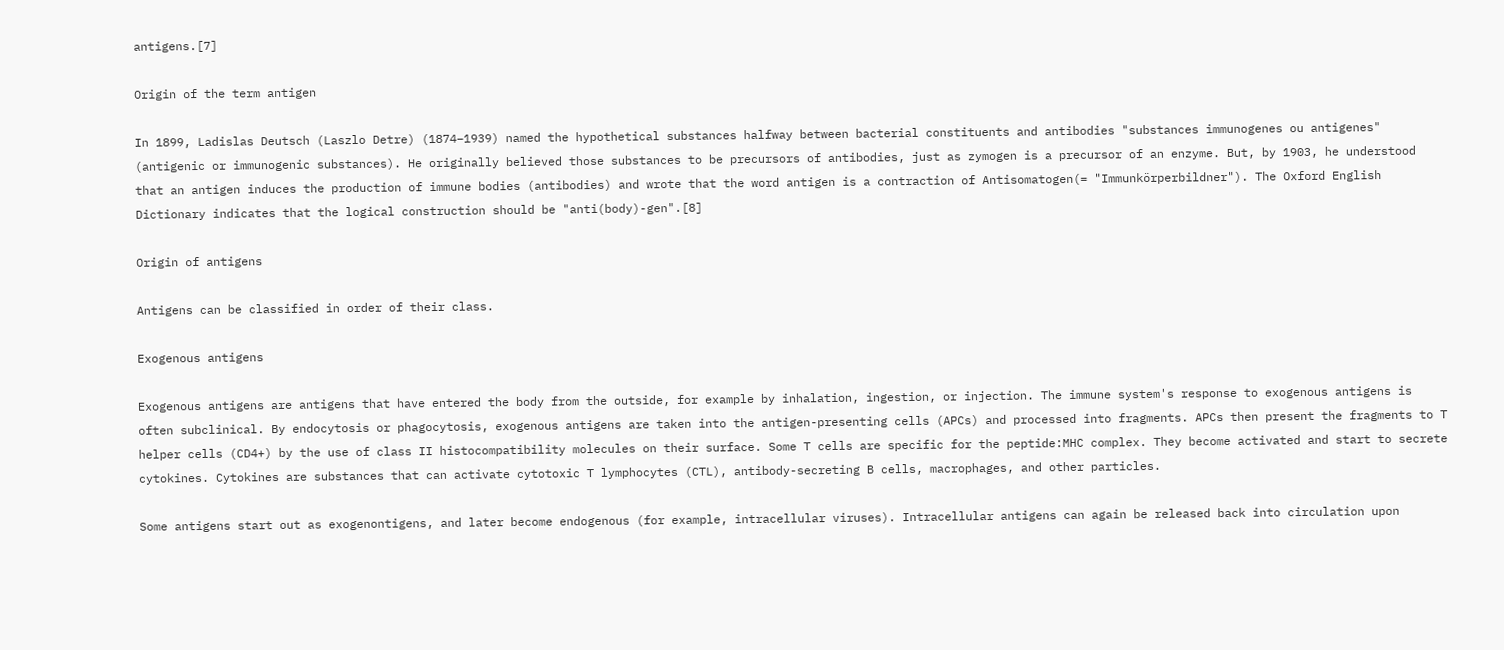antigens.[7]

Origin of the term antigen

In 1899, Ladislas Deutsch (Laszlo Detre) (1874–1939) named the hypothetical substances halfway between bacterial constituents and antibodies "substances immunogenes ou antigenes" (antigenic or immunogenic substances). He originally believed those substances to be precursors of antibodies, just as zymogen is a precursor of an enzyme. But, by 1903, he understood that an antigen induces the production of immune bodies (antibodies) and wrote that the word antigen is a contraction of Antisomatogen(= "Immunkörperbildner"). The Oxford English Dictionary indicates that the logical construction should be "anti(body)-gen".[8]

Origin of antigens

Antigens can be classified in order of their class.

Exogenous antigens

Exogenous antigens are antigens that have entered the body from the outside, for example by inhalation, ingestion, or injection. The immune system's response to exogenous antigens is often subclinical. By endocytosis or phagocytosis, exogenous antigens are taken into the antigen-presenting cells (APCs) and processed into fragments. APCs then present the fragments to T helper cells (CD4+) by the use of class II histocompatibility molecules on their surface. Some T cells are specific for the peptide:MHC complex. They become activated and start to secrete cytokines. Cytokines are substances that can activate cytotoxic T lymphocytes (CTL), antibody-secreting B cells, macrophages, and other particles.

Some antigens start out as exogenontigens, and later become endogenous (for example, intracellular viruses). Intracellular antigens can again be released back into circulation upon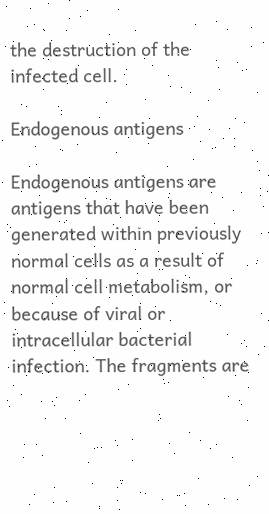the destruction of the infected cell.

Endogenous antigens

Endogenous antigens are antigens that have been generated within previously normal cells as a result of normal cell metabolism, or because of viral or intracellular bacterial infection. The fragments are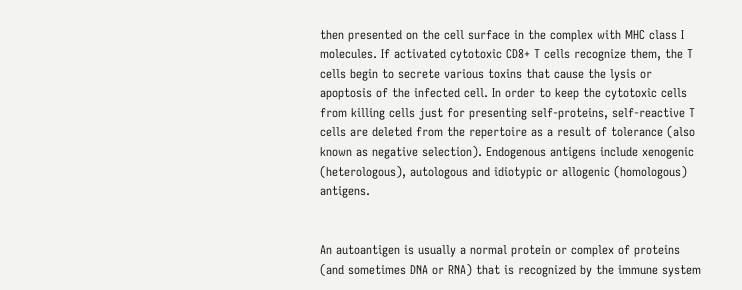then presented on the cell surface in the complex with MHC class I molecules. If activated cytotoxic CD8+ T cells recognize them, the T cells begin to secrete various toxins that cause the lysis or apoptosis of the infected cell. In order to keep the cytotoxic cells from killing cells just for presenting self-proteins, self-reactive T cells are deleted from the repertoire as a result of tolerance (also known as negative selection). Endogenous antigens include xenogenic (heterologous), autologous and idiotypic or allogenic (homologous) antigens.


An autoantigen is usually a normal protein or complex of proteins (and sometimes DNA or RNA) that is recognized by the immune system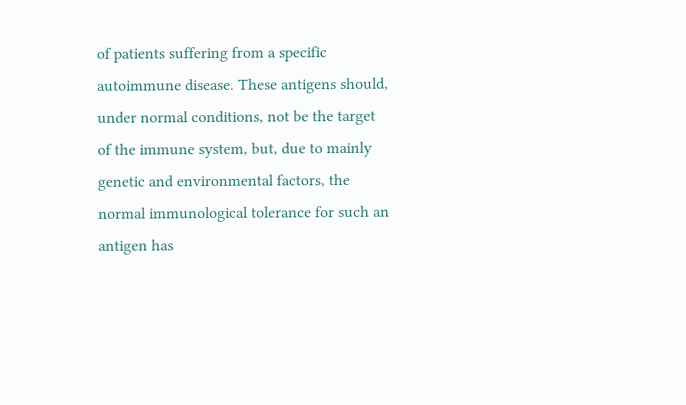of patients suffering from a specific autoimmune disease. These antigens should, under normal conditions, not be the target of the immune system, but, due to mainly genetic and environmental factors, the normal immunological tolerance for such an antigen has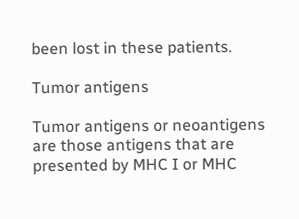been lost in these patients.

Tumor antigens

Tumor antigens or neoantigens are those antigens that are presented by MHC I or MHC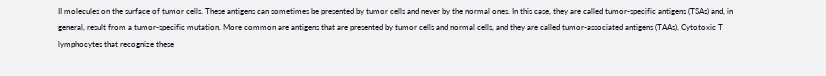II molecules on the surface of tumor cells. These antigens can sometimes be presented by tumor cells and never by the normal ones. In this case, they are called tumor-specific antigens (TSAs) and, in general, result from a tumor-specific mutation. More common are antigens that are presented by tumor cells and normal cells, and they are called tumor-associated antigens (TAAs). Cytotoxic T lymphocytes that recognize these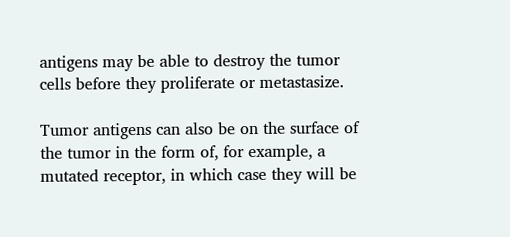antigens may be able to destroy the tumor cells before they proliferate or metastasize.

Tumor antigens can also be on the surface of the tumor in the form of, for example, a mutated receptor, in which case they will be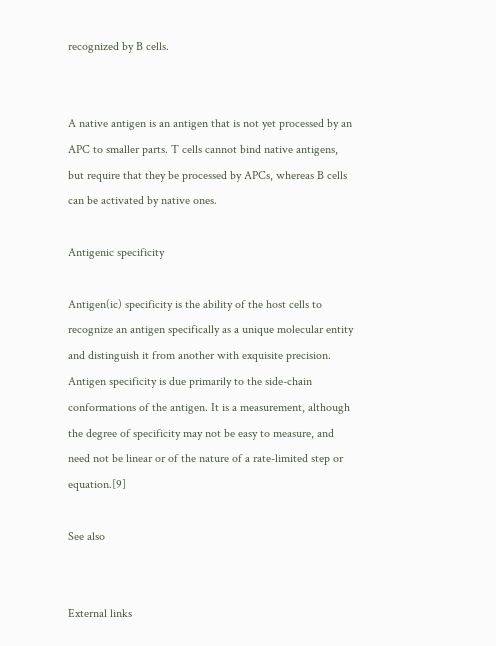recognized by B cells.


A native antigen is an antigen that is not yet processed by an APC to smaller parts. T cells cannot bind native antigens, but require that they be processed by APCs, whereas B cells can be activated by native ones.

Antigenic specificity

Antigen(ic) specificity is the ability of the host cells to recognize an antigen specifically as a unique molecular entity and distinguish it from another with exquisite precision. Antigen specificity is due primarily to the side-chain conformations of the antigen. It is a measurement, although the degree of specificity may not be easy to measure, and need not be linear or of the nature of a rate-limited step or equation.[9]

See also


External links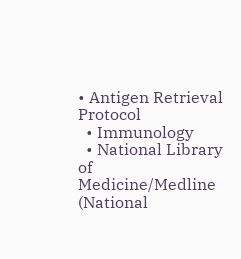• Antigen Retrieval Protocol
  • Immunology
  • National Library of Medicine/Medline (National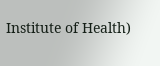Institute of Health)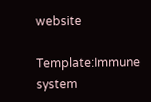website

Template:Immune system